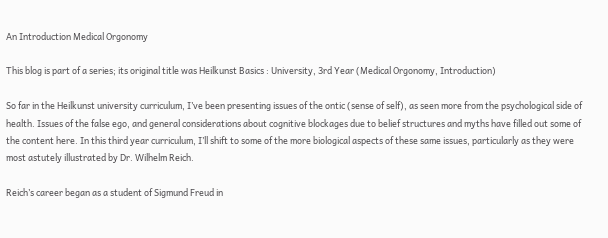An Introduction Medical Orgonomy

This blog is part of a series; its original title was Heilkunst Basics : University, 3rd Year (Medical Orgonomy, Introduction)

So far in the Heilkunst university curriculum, I’ve been presenting issues of the ontic (sense of self), as seen more from the psychological side of health. Issues of the false ego, and general considerations about cognitive blockages due to belief structures and myths have filled out some of the content here. In this third year curriculum, I’ll shift to some of the more biological aspects of these same issues, particularly as they were most astutely illustrated by Dr. Wilhelm Reich.

Reich’s career began as a student of Sigmund Freud in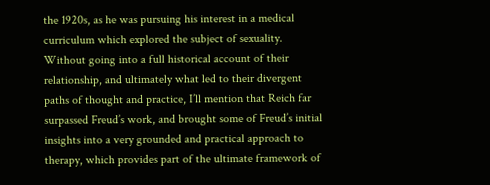the 1920s, as he was pursuing his interest in a medical curriculum which explored the subject of sexuality. Without going into a full historical account of their relationship, and ultimately what led to their divergent paths of thought and practice, I’ll mention that Reich far surpassed Freud’s work, and brought some of Freud’s initial insights into a very grounded and practical approach to therapy, which provides part of the ultimate framework of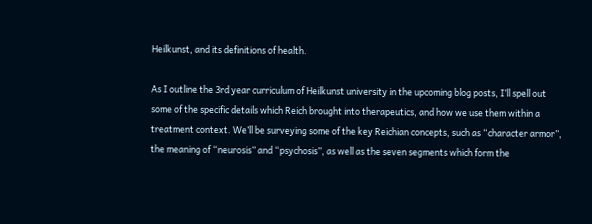Heilkunst, and its definitions of health.

As I outline the 3rd year curriculum of Heilkunst university in the upcoming blog posts, I’ll spell out some of the specific details which Reich brought into therapeutics, and how we use them within a treatment context. We’ll be surveying some of the key Reichian concepts, such as “character armor”, the meaning of “neurosis” and “psychosis”, as well as the seven segments which form the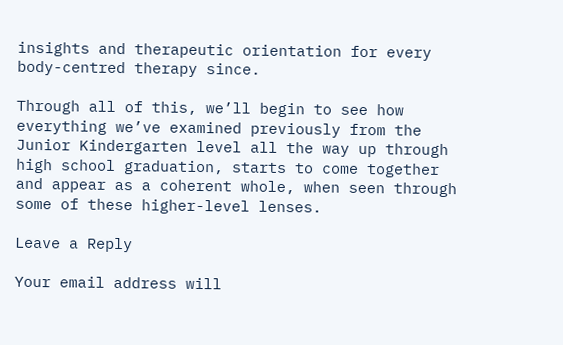insights and therapeutic orientation for every body-centred therapy since.

Through all of this, we’ll begin to see how everything we’ve examined previously from the Junior Kindergarten level all the way up through high school graduation, starts to come together and appear as a coherent whole, when seen through some of these higher-level lenses.

Leave a Reply

Your email address will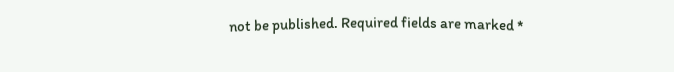not be published. Required fields are marked *